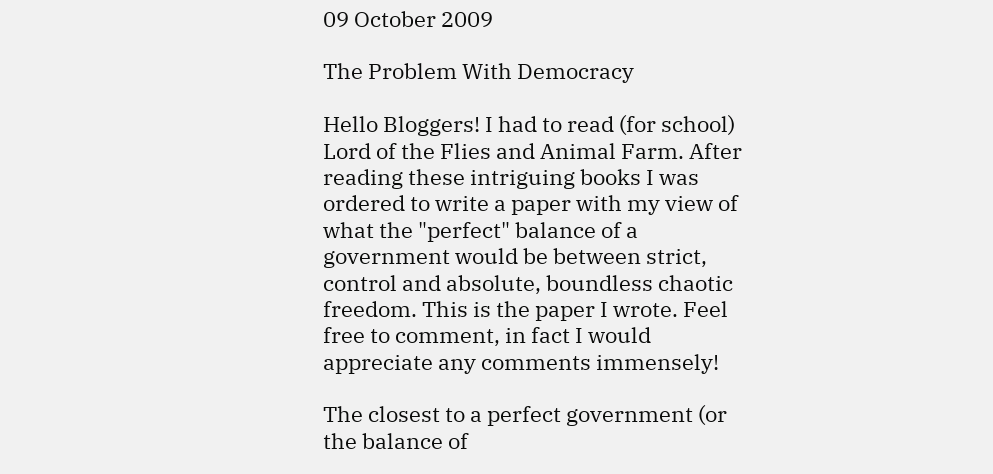09 October 2009

The Problem With Democracy

Hello Bloggers! I had to read (for school) Lord of the Flies and Animal Farm. After reading these intriguing books I was ordered to write a paper with my view of what the "perfect" balance of a government would be between strict, control and absolute, boundless chaotic freedom. This is the paper I wrote. Feel free to comment, in fact I would appreciate any comments immensely!

The closest to a perfect government (or the balance of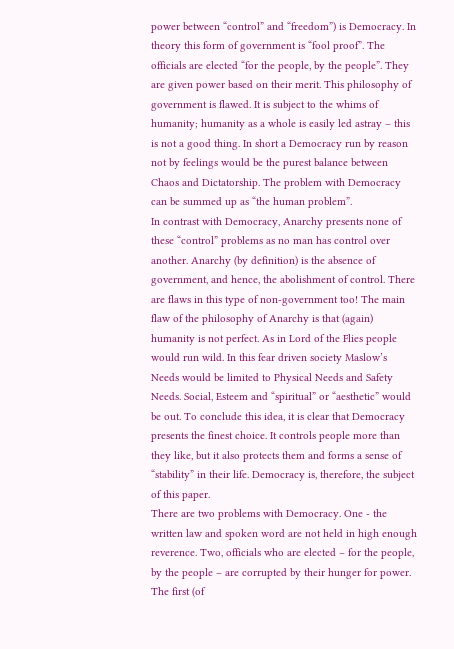power between “control” and “freedom”) is Democracy. In theory this form of government is “fool proof”. The officials are elected “for the people, by the people”. They are given power based on their merit. This philosophy of government is flawed. It is subject to the whims of humanity; humanity as a whole is easily led astray – this is not a good thing. In short a Democracy run by reason not by feelings would be the purest balance between Chaos and Dictatorship. The problem with Democracy can be summed up as “the human problem”.
In contrast with Democracy, Anarchy presents none of these “control” problems as no man has control over another. Anarchy (by definition) is the absence of government, and hence, the abolishment of control. There are flaws in this type of non-government too! The main flaw of the philosophy of Anarchy is that (again) humanity is not perfect. As in Lord of the Flies people would run wild. In this fear driven society Maslow’s Needs would be limited to Physical Needs and Safety Needs. Social, Esteem and “spiritual” or “aesthetic” would be out. To conclude this idea, it is clear that Democracy presents the finest choice. It controls people more than they like, but it also protects them and forms a sense of “stability” in their life. Democracy is, therefore, the subject of this paper.
There are two problems with Democracy. One - the written law and spoken word are not held in high enough reverence. Two, officials who are elected – for the people, by the people – are corrupted by their hunger for power.
The first (of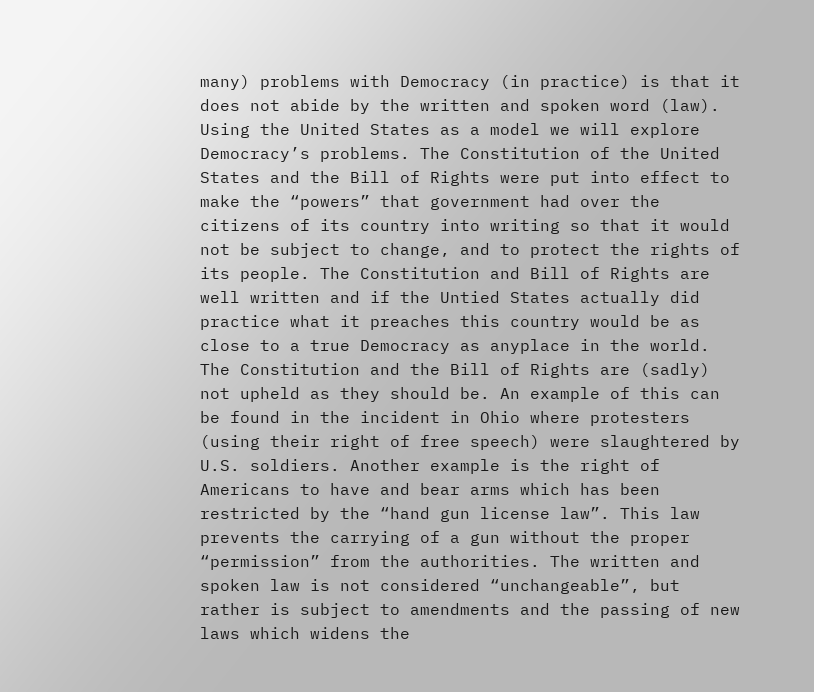many) problems with Democracy (in practice) is that it does not abide by the written and spoken word (law). Using the United States as a model we will explore Democracy’s problems. The Constitution of the United States and the Bill of Rights were put into effect to make the “powers” that government had over the citizens of its country into writing so that it would not be subject to change, and to protect the rights of its people. The Constitution and Bill of Rights are well written and if the Untied States actually did practice what it preaches this country would be as close to a true Democracy as anyplace in the world. The Constitution and the Bill of Rights are (sadly) not upheld as they should be. An example of this can be found in the incident in Ohio where protesters (using their right of free speech) were slaughtered by U.S. soldiers. Another example is the right of Americans to have and bear arms which has been restricted by the “hand gun license law”. This law prevents the carrying of a gun without the proper “permission” from the authorities. The written and spoken law is not considered “unchangeable”, but rather is subject to amendments and the passing of new laws which widens the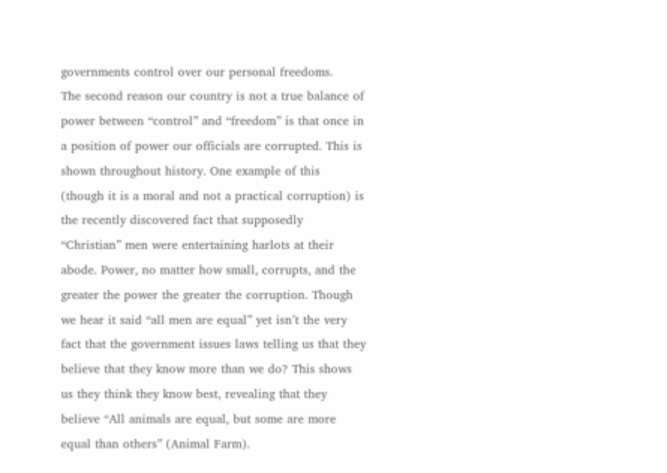governments control over our personal freedoms.
The second reason our country is not a true balance of power between “control” and “freedom” is that once in a position of power our officials are corrupted. This is shown throughout history. One example of this (though it is a moral and not a practical corruption) is the recently discovered fact that supposedly “Christian” men were entertaining harlots at their abode. Power, no matter how small, corrupts, and the greater the power the greater the corruption. Though we hear it said “all men are equal” yet isn’t the very fact that the government issues laws telling us that they believe that they know more than we do? This shows us they think they know best, revealing that they believe “All animals are equal, but some are more equal than others” (Animal Farm).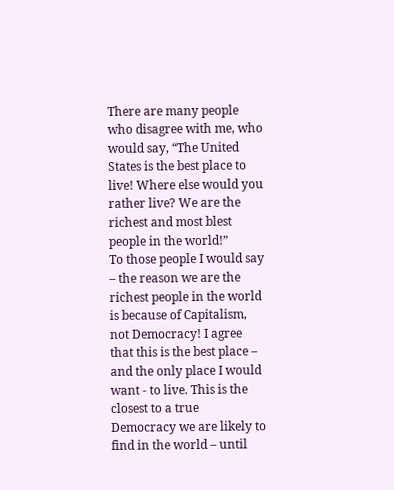There are many people who disagree with me, who would say, “The United States is the best place to live! Where else would you rather live? We are the richest and most blest people in the world!”
To those people I would say – the reason we are the richest people in the world is because of Capitalism, not Democracy! I agree that this is the best place – and the only place I would want - to live. This is the closest to a true Democracy we are likely to find in the world – until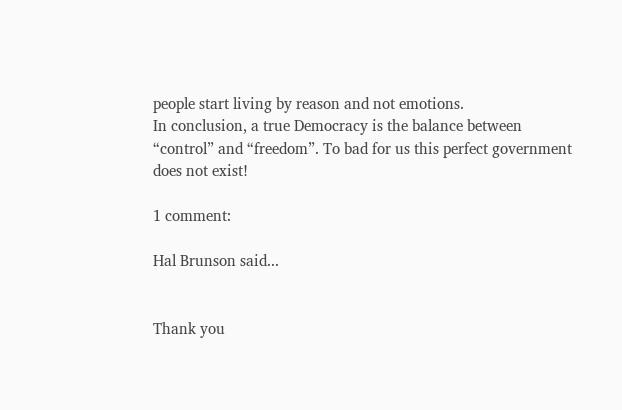people start living by reason and not emotions.
In conclusion, a true Democracy is the balance between “control” and “freedom”. To bad for us this perfect government does not exist!

1 comment:

Hal Brunson said...


Thank you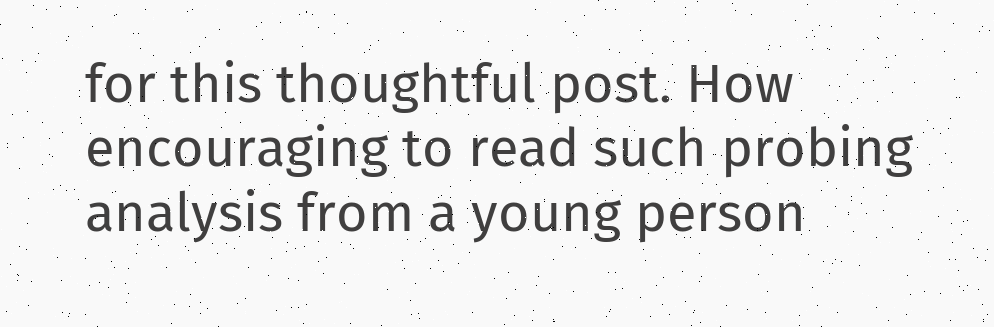for this thoughtful post. How encouraging to read such probing analysis from a young person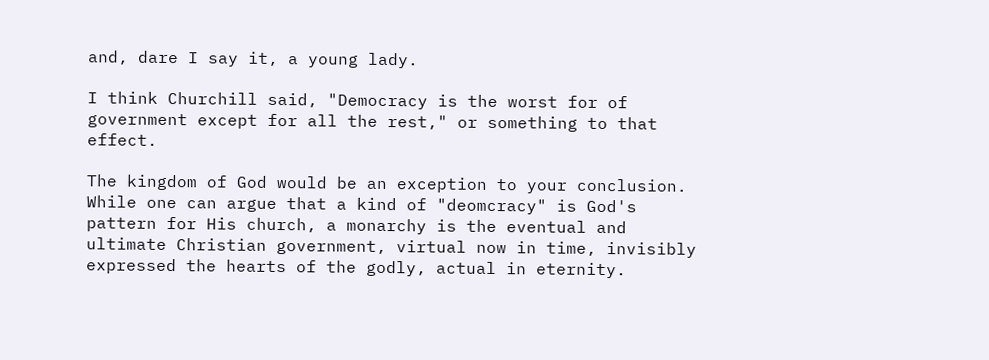and, dare I say it, a young lady.

I think Churchill said, "Democracy is the worst for of government except for all the rest," or something to that effect.

The kingdom of God would be an exception to your conclusion. While one can argue that a kind of "deomcracy" is God's pattern for His church, a monarchy is the eventual and ultimate Christian government, virtual now in time, invisibly expressed the hearts of the godly, actual in eternity.